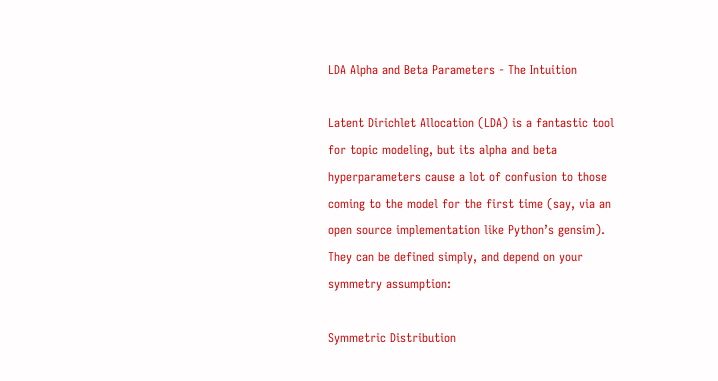LDA Alpha and Beta Parameters - The Intuition

Latent Dirichlet Allocation (LDA) is a fantastic tool for topic modeling, but its alpha and beta hyperparameters cause a lot of confusion to those coming to the model for the first time (say, via an open source implementation like Python’s gensim). They can be defined simply, and depend on your symmetry assumption:

Symmetric Distribution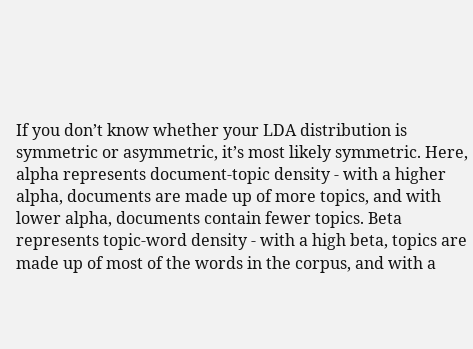If you don’t know whether your LDA distribution is symmetric or asymmetric, it’s most likely symmetric. Here, alpha represents document-topic density - with a higher alpha, documents are made up of more topics, and with lower alpha, documents contain fewer topics. Beta represents topic-word density - with a high beta, topics are made up of most of the words in the corpus, and with a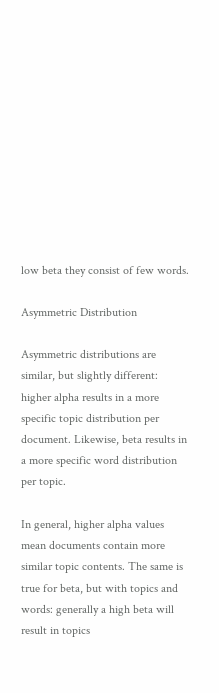low beta they consist of few words.

Asymmetric Distribution

Asymmetric distributions are similar, but slightly different: higher alpha results in a more specific topic distribution per document. Likewise, beta results in a more specific word distribution per topic.

In general, higher alpha values mean documents contain more similar topic contents. The same is true for beta, but with topics and words: generally a high beta will result in topics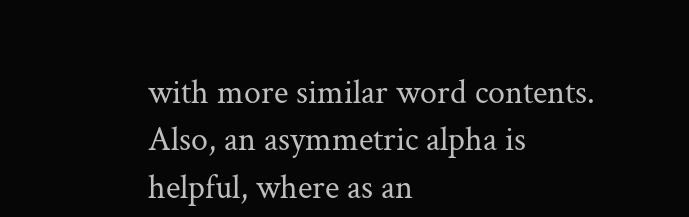with more similar word contents. Also, an asymmetric alpha is helpful, where as an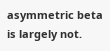asymmetric beta is largely not.